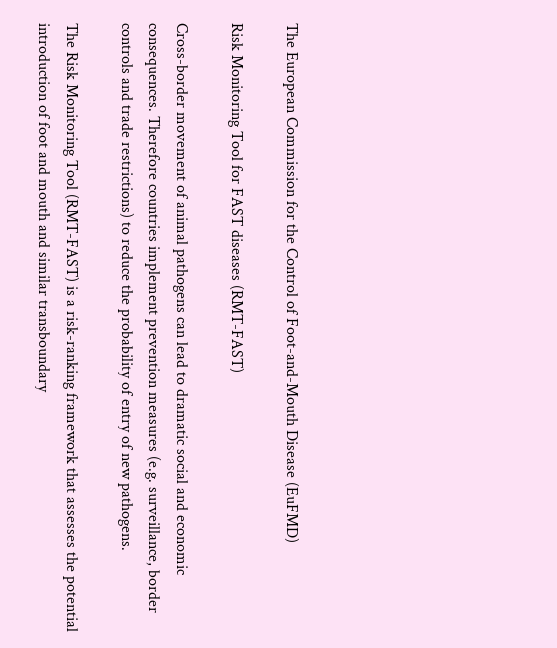The European Commission for the Control of Foot-and-Mouth Disease (EuFMD)

Risk Monitoring Tool for FAST diseases (RMT-FAST)

Cross-border movement of animal pathogens can lead to dramatic social and economic consequences. Therefore countries implement prevention measures (e.g. surveillance, border controls and trade restrictions) to reduce the probability of entry of new pathogens.

The Risk Monitoring Tool (RMT-FAST) is a risk-ranking framework that assesses the potential introduction of foot and mouth and similar transboundary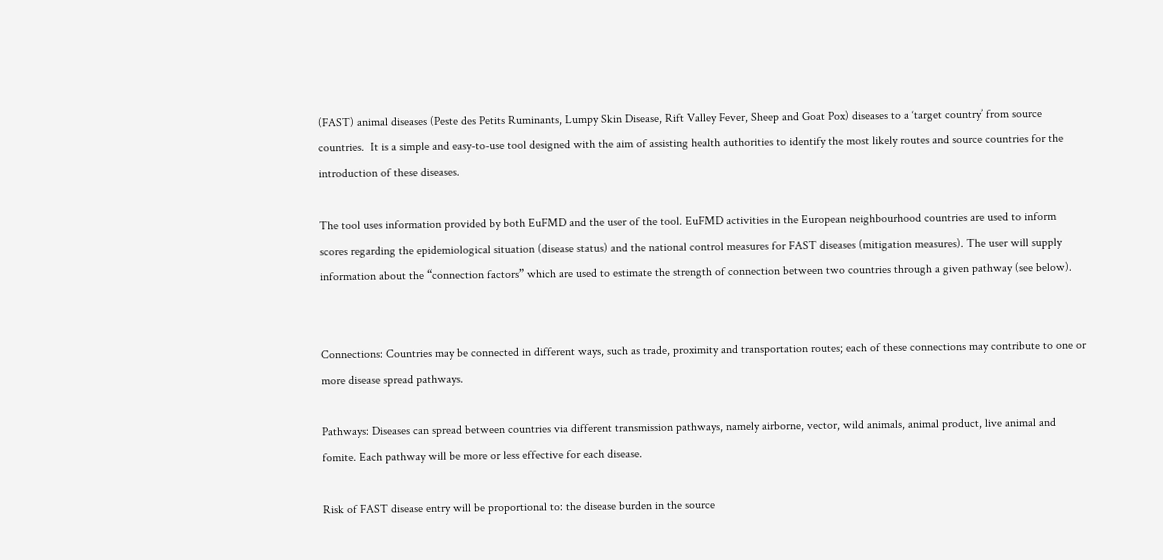(FAST) animal diseases (Peste des Petits Ruminants, Lumpy Skin Disease, Rift Valley Fever, Sheep and Goat Pox) diseases to a ‘target country’ from source countries.  It is a simple and easy-to-use tool designed with the aim of assisting health authorities to identify the most likely routes and source countries for the introduction of these diseases.

The tool uses information provided by both EuFMD and the user of the tool. EuFMD activities in the European neighbourhood countries are used to inform scores regarding the epidemiological situation (disease status) and the national control measures for FAST diseases (mitigation measures). The user will supply information about the “connection factors” which are used to estimate the strength of connection between two countries through a given pathway (see below).


Connections: Countries may be connected in different ways, such as trade, proximity and transportation routes; each of these connections may contribute to one or more disease spread pathways.

Pathways: Diseases can spread between countries via different transmission pathways, namely airborne, vector, wild animals, animal product, live animal and fomite. Each pathway will be more or less effective for each disease.

Risk of FAST disease entry will be proportional to: the disease burden in the source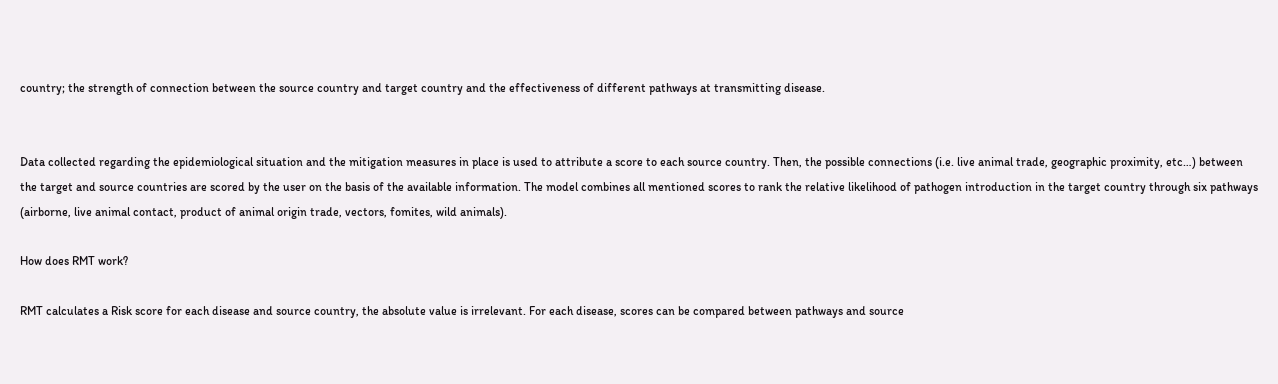country; the strength of connection between the source country and target country and the effectiveness of different pathways at transmitting disease.


Data collected regarding the epidemiological situation and the mitigation measures in place is used to attribute a score to each source country. Then, the possible connections (i.e. live animal trade, geographic proximity, etc…) between the target and source countries are scored by the user on the basis of the available information. The model combines all mentioned scores to rank the relative likelihood of pathogen introduction in the target country through six pathways (airborne, live animal contact, product of animal origin trade, vectors, fomites, wild animals).

How does RMT work?

RMT calculates a Risk score for each disease and source country, the absolute value is irrelevant. For each disease, scores can be compared between pathways and source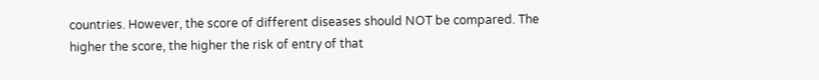countries. However, the score of different diseases should NOT be compared. The higher the score, the higher the risk of entry of that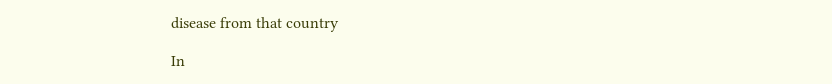disease from that country

In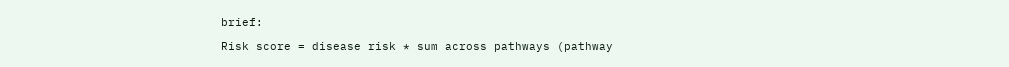brief:

Risk score = disease risk * sum across pathways (pathway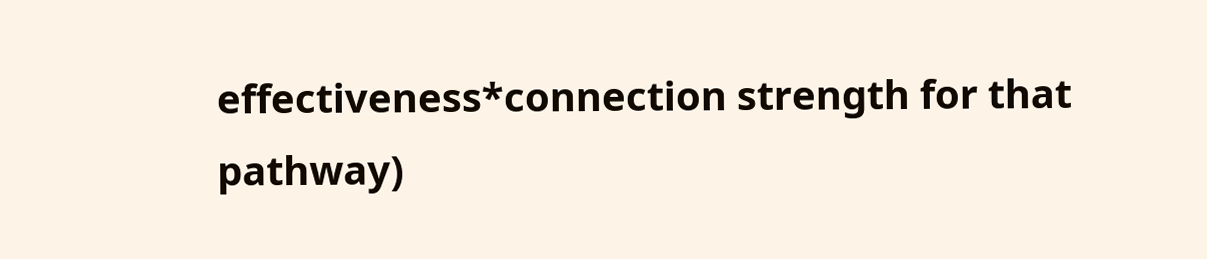effectiveness*connection strength for that pathway)